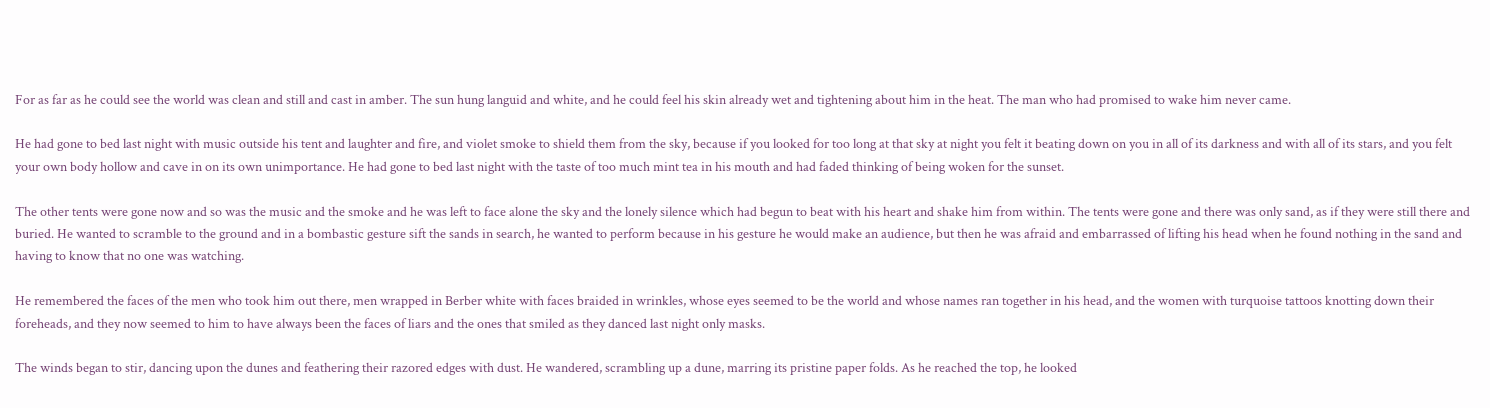For as far as he could see the world was clean and still and cast in amber. The sun hung languid and white, and he could feel his skin already wet and tightening about him in the heat. The man who had promised to wake him never came.

He had gone to bed last night with music outside his tent and laughter and fire, and violet smoke to shield them from the sky, because if you looked for too long at that sky at night you felt it beating down on you in all of its darkness and with all of its stars, and you felt your own body hollow and cave in on its own unimportance. He had gone to bed last night with the taste of too much mint tea in his mouth and had faded thinking of being woken for the sunset.

The other tents were gone now and so was the music and the smoke and he was left to face alone the sky and the lonely silence which had begun to beat with his heart and shake him from within. The tents were gone and there was only sand, as if they were still there and buried. He wanted to scramble to the ground and in a bombastic gesture sift the sands in search, he wanted to perform because in his gesture he would make an audience, but then he was afraid and embarrassed of lifting his head when he found nothing in the sand and having to know that no one was watching.

He remembered the faces of the men who took him out there, men wrapped in Berber white with faces braided in wrinkles, whose eyes seemed to be the world and whose names ran together in his head, and the women with turquoise tattoos knotting down their foreheads, and they now seemed to him to have always been the faces of liars and the ones that smiled as they danced last night only masks.

The winds began to stir, dancing upon the dunes and feathering their razored edges with dust. He wandered, scrambling up a dune, marring its pristine paper folds. As he reached the top, he looked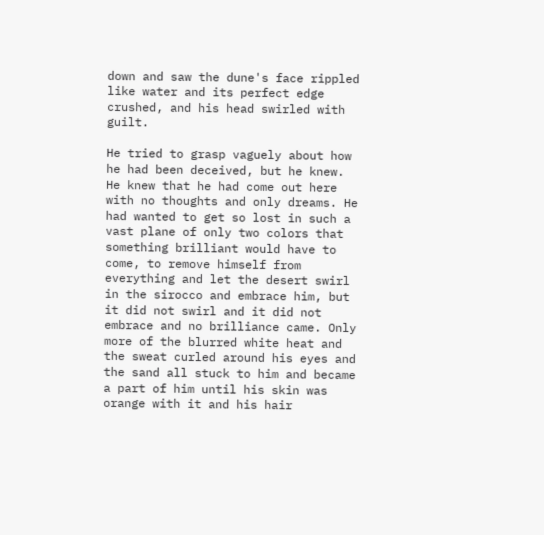down and saw the dune's face rippled like water and its perfect edge crushed, and his head swirled with guilt.

He tried to grasp vaguely about how he had been deceived, but he knew. He knew that he had come out here with no thoughts and only dreams. He had wanted to get so lost in such a vast plane of only two colors that something brilliant would have to come, to remove himself from everything and let the desert swirl in the sirocco and embrace him, but it did not swirl and it did not embrace and no brilliance came. Only more of the blurred white heat and the sweat curled around his eyes and the sand all stuck to him and became a part of him until his skin was orange with it and his hair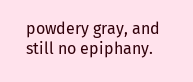powdery gray, and still no epiphany.